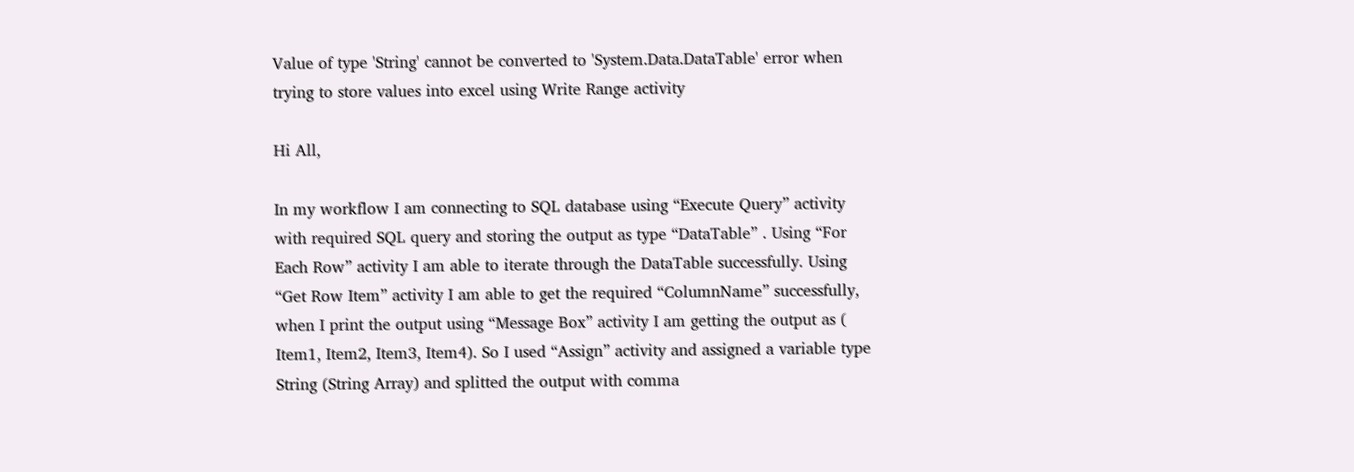Value of type 'String' cannot be converted to 'System.Data.DataTable' error when trying to store values into excel using Write Range activity

Hi All,

In my workflow I am connecting to SQL database using “Execute Query” activity with required SQL query and storing the output as type “DataTable” . Using “For Each Row” activity I am able to iterate through the DataTable successfully. Using “Get Row Item” activity I am able to get the required “ColumnName” successfully, when I print the output using “Message Box” activity I am getting the output as ( Item1, Item2, Item3, Item4). So I used “Assign” activity and assigned a variable type String (String Array) and splitted the output with comma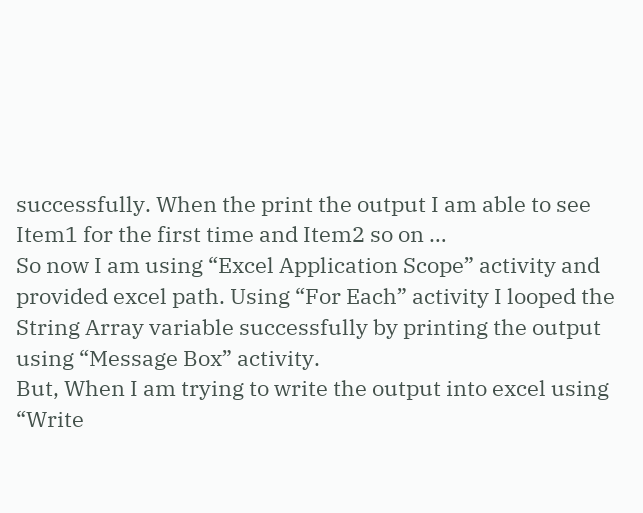successfully. When the print the output I am able to see Item1 for the first time and Item2 so on …
So now I am using “Excel Application Scope” activity and provided excel path. Using “For Each” activity I looped the String Array variable successfully by printing the output using “Message Box” activity.
But, When I am trying to write the output into excel using “Write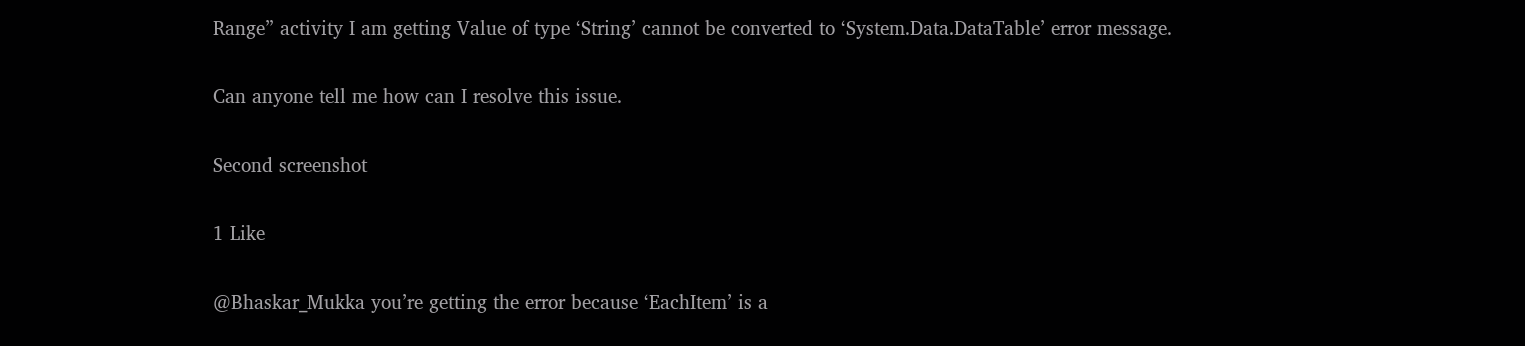Range” activity I am getting Value of type ‘String’ cannot be converted to ‘System.Data.DataTable’ error message.

Can anyone tell me how can I resolve this issue.

Second screenshot

1 Like

@Bhaskar_Mukka you’re getting the error because ‘EachItem’ is a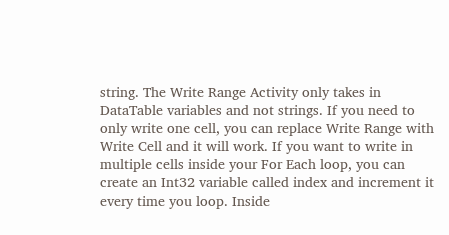string. The Write Range Activity only takes in DataTable variables and not strings. If you need to only write one cell, you can replace Write Range with Write Cell and it will work. If you want to write in multiple cells inside your For Each loop, you can create an Int32 variable called index and increment it every time you loop. Inside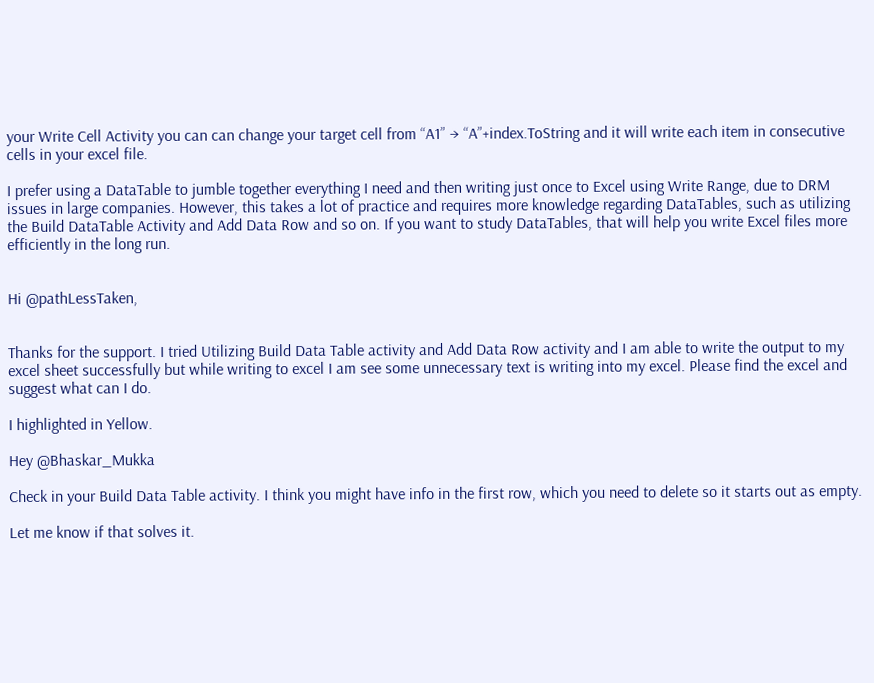your Write Cell Activity you can can change your target cell from “A1” → “A”+index.ToString and it will write each item in consecutive cells in your excel file.

I prefer using a DataTable to jumble together everything I need and then writing just once to Excel using Write Range, due to DRM issues in large companies. However, this takes a lot of practice and requires more knowledge regarding DataTables, such as utilizing the Build DataTable Activity and Add Data Row and so on. If you want to study DataTables, that will help you write Excel files more efficiently in the long run.


Hi @pathLessTaken,


Thanks for the support. I tried Utilizing Build Data Table activity and Add Data Row activity and I am able to write the output to my excel sheet successfully but while writing to excel I am see some unnecessary text is writing into my excel. Please find the excel and suggest what can I do.

I highlighted in Yellow.

Hey @Bhaskar_Mukka

Check in your Build Data Table activity. I think you might have info in the first row, which you need to delete so it starts out as empty.

Let me know if that solves it.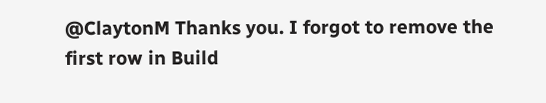@ClaytonM Thanks you. I forgot to remove the first row in Build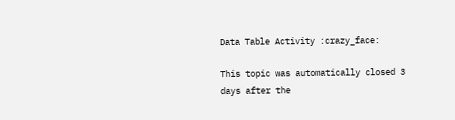Data Table Activity :crazy_face:

This topic was automatically closed 3 days after the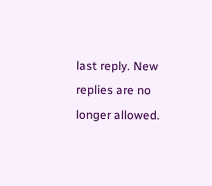last reply. New replies are no longer allowed.